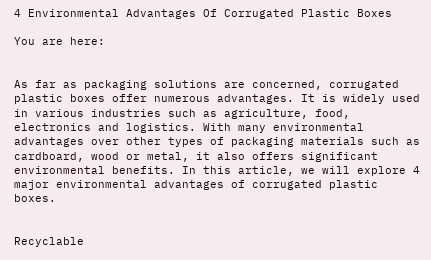4 Environmental Advantages Of Corrugated Plastic Boxes

You are here:


As far as packaging solutions are concerned, corrugated plastic boxes offer numerous advantages. It is widely used in various industries such as agriculture, food, electronics and logistics. With many environmental advantages over other types of packaging materials such as cardboard, wood or metal, it also offers significant environmental benefits. In this article, we will explore 4 major environmental advantages of corrugated plastic boxes.


Recyclable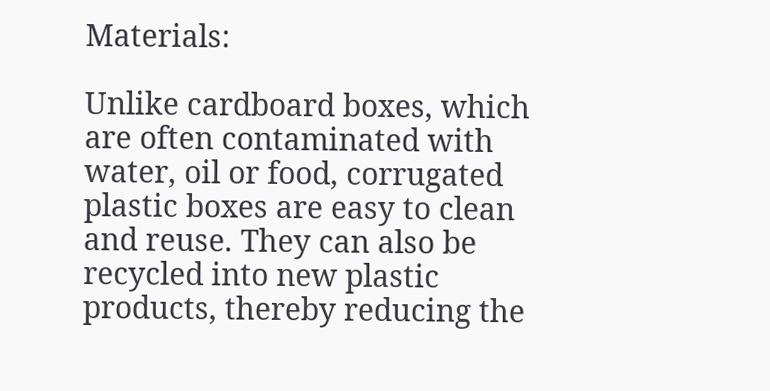Materials:

Unlike cardboard boxes, which are often contaminated with water, oil or food, corrugated plastic boxes are easy to clean and reuse. They can also be recycled into new plastic products, thereby reducing the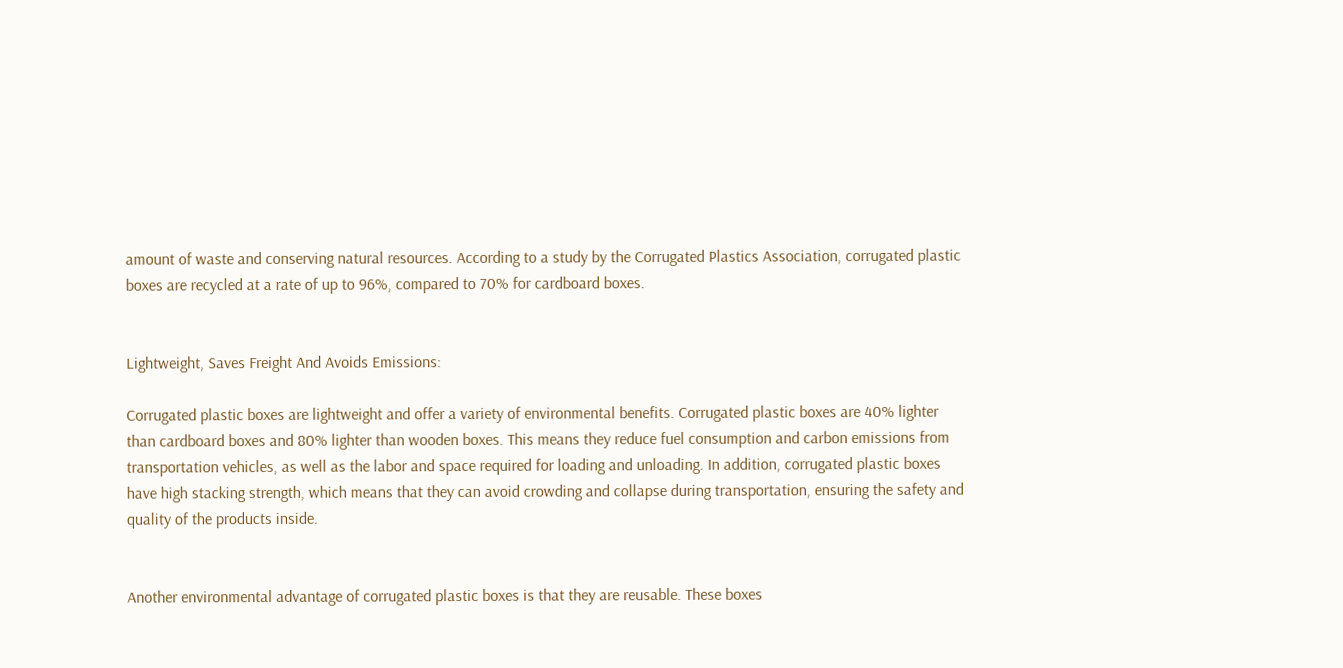amount of waste and conserving natural resources. According to a study by the Corrugated Plastics Association, corrugated plastic boxes are recycled at a rate of up to 96%, compared to 70% for cardboard boxes.


Lightweight, Saves Freight And Avoids Emissions:

Corrugated plastic boxes are lightweight and offer a variety of environmental benefits. Corrugated plastic boxes are 40% lighter than cardboard boxes and 80% lighter than wooden boxes. This means they reduce fuel consumption and carbon emissions from transportation vehicles, as well as the labor and space required for loading and unloading. In addition, corrugated plastic boxes have high stacking strength, which means that they can avoid crowding and collapse during transportation, ensuring the safety and quality of the products inside.


Another environmental advantage of corrugated plastic boxes is that they are reusable. These boxes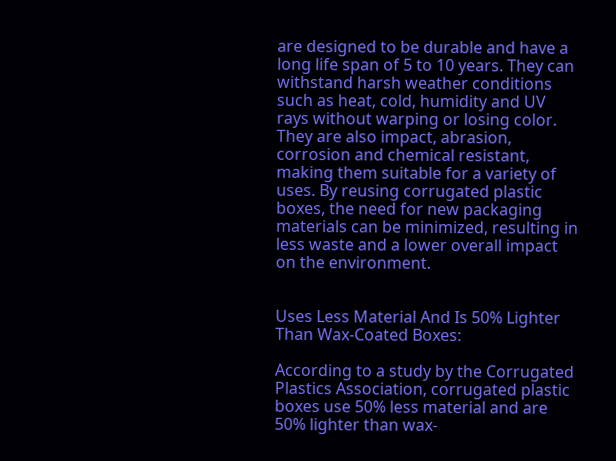are designed to be durable and have a long life span of 5 to 10 years. They can withstand harsh weather conditions such as heat, cold, humidity and UV rays without warping or losing color. They are also impact, abrasion, corrosion and chemical resistant, making them suitable for a variety of uses. By reusing corrugated plastic boxes, the need for new packaging materials can be minimized, resulting in less waste and a lower overall impact on the environment.


Uses Less Material And Is 50% Lighter Than Wax-Coated Boxes:

According to a study by the Corrugated Plastics Association, corrugated plastic boxes use 50% less material and are 50% lighter than wax-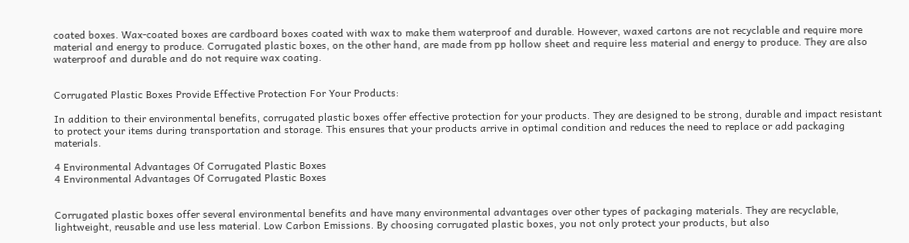coated boxes. Wax-coated boxes are cardboard boxes coated with wax to make them waterproof and durable. However, waxed cartons are not recyclable and require more material and energy to produce. Corrugated plastic boxes, on the other hand, are made from pp hollow sheet and require less material and energy to produce. They are also waterproof and durable and do not require wax coating.


Corrugated Plastic Boxes Provide Effective Protection For Your Products:

In addition to their environmental benefits, corrugated plastic boxes offer effective protection for your products. They are designed to be strong, durable and impact resistant to protect your items during transportation and storage. This ensures that your products arrive in optimal condition and reduces the need to replace or add packaging materials.

4 Environmental Advantages Of Corrugated Plastic Boxes
4 Environmental Advantages Of Corrugated Plastic Boxes


Corrugated plastic boxes offer several environmental benefits and have many environmental advantages over other types of packaging materials. They are recyclable, lightweight, reusable and use less material. Low Carbon Emissions. By choosing corrugated plastic boxes, you not only protect your products, but also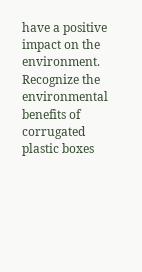have a positive impact on the environment. Recognize the environmental benefits of corrugated plastic boxes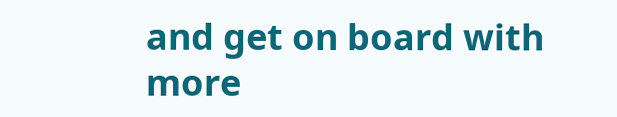and get on board with more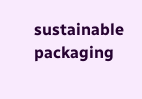sustainable packaging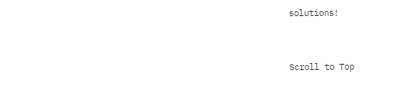solutions!


Scroll to Top